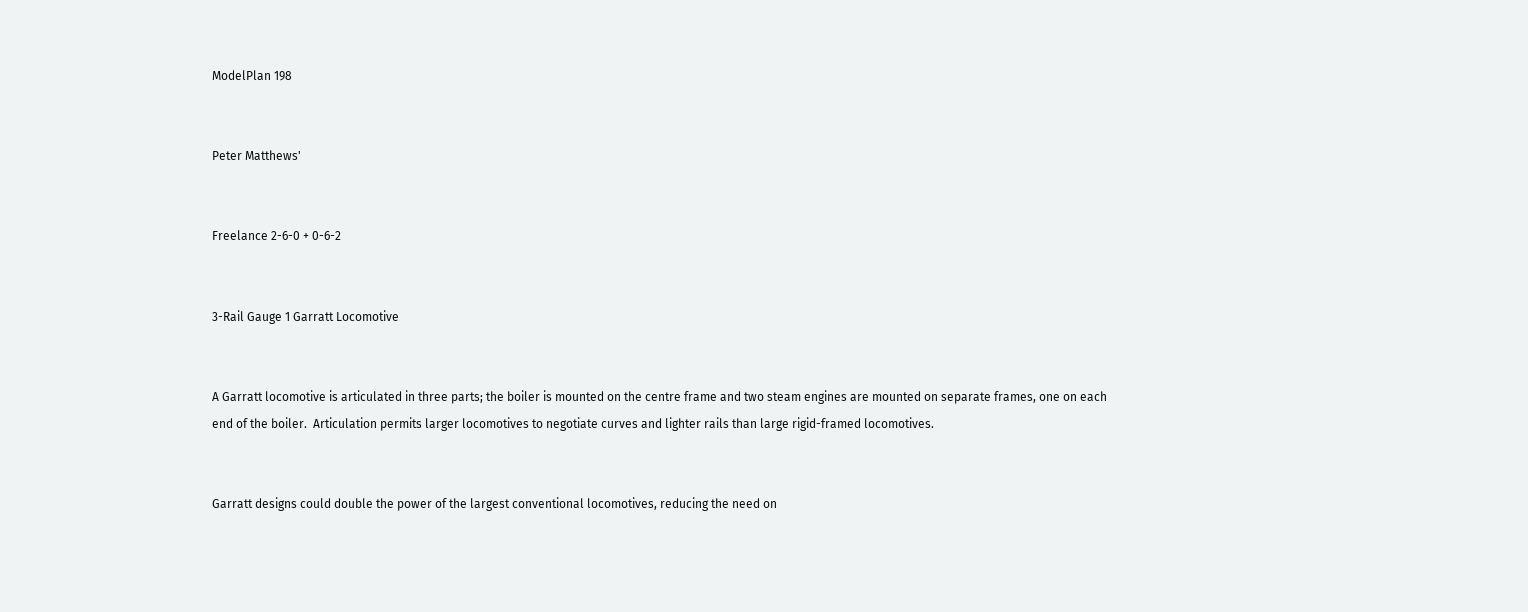ModelPlan 198


Peter Matthews'


Freelance 2-6-0 + 0-6-2


3-Rail Gauge 1 Garratt Locomotive


A Garratt locomotive is articulated in three parts; the boiler is mounted on the centre frame and two steam engines are mounted on separate frames, one on each end of the boiler.  Articulation permits larger locomotives to negotiate curves and lighter rails than large rigid-framed locomotives.


Garratt designs could double the power of the largest conventional locomotives, reducing the need on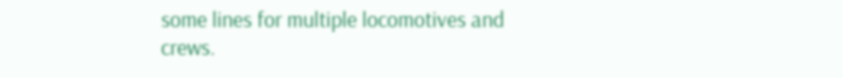some lines for multiple locomotives and crews.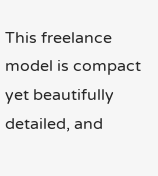This freelance model is compact yet beautifully detailed, and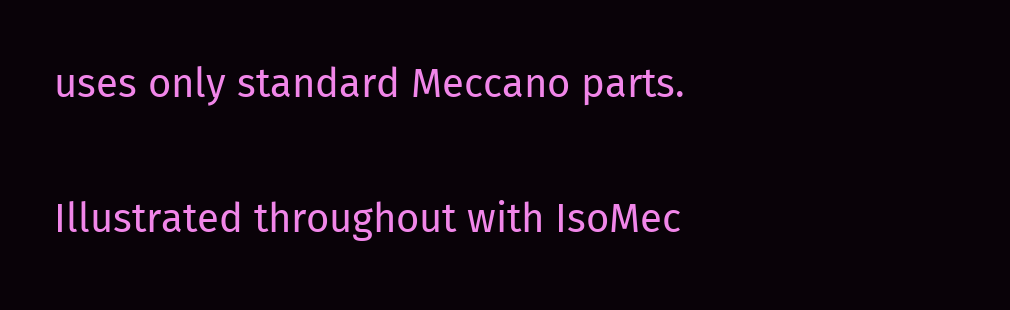uses only standard Meccano parts.


Illustrated throughout with IsoMec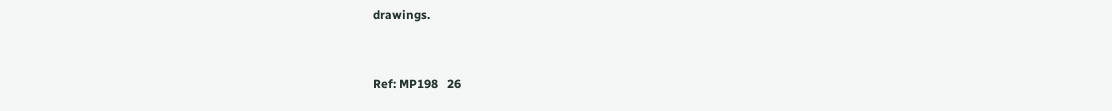drawings.



Ref: MP198   26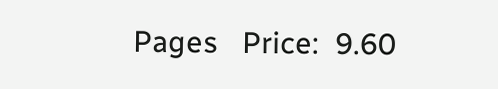Pages   Price:  9.60